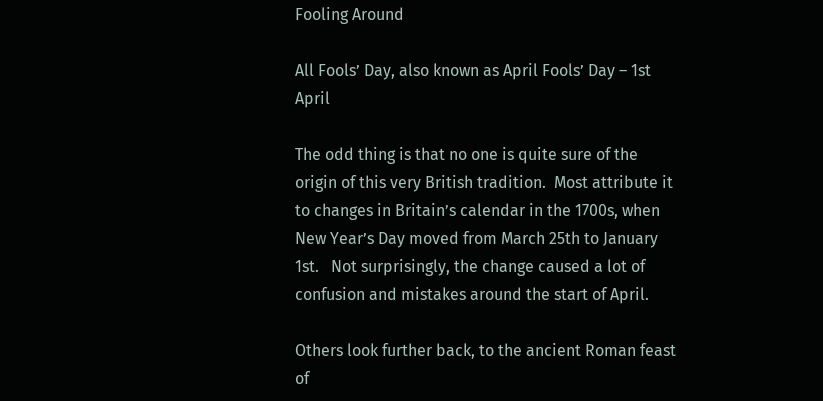Fooling Around

All Fools’ Day, also known as April Fools’ Day – 1st April

The odd thing is that no one is quite sure of the origin of this very British tradition.  Most attribute it to changes in Britain’s calendar in the 1700s, when New Year’s Day moved from March 25th to January 1st.   Not surprisingly, the change caused a lot of confusion and mistakes around the start of April.

Others look further back, to the ancient Roman feast of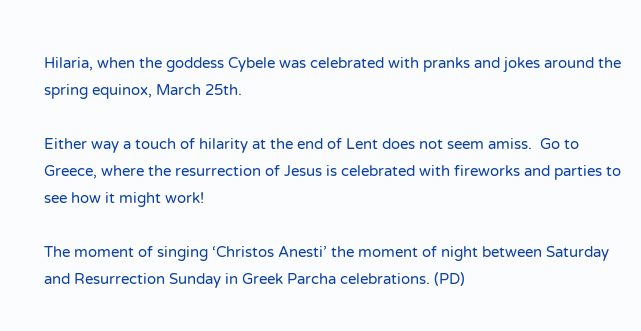Hilaria, when the goddess Cybele was celebrated with pranks and jokes around the spring equinox, March 25th.

Either way a touch of hilarity at the end of Lent does not seem amiss.  Go to Greece, where the resurrection of Jesus is celebrated with fireworks and parties to see how it might work!

The moment of singing ‘Christos Anesti’ the moment of night between Saturday and Resurrection Sunday in Greek Parcha celebrations. (PD)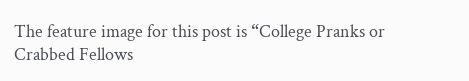The feature image for this post is “College Pranks or Crabbed Fellows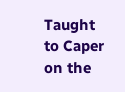Taught to Caper on the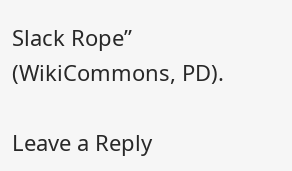Slack Rope” (WikiCommons, PD).

Leave a Reply